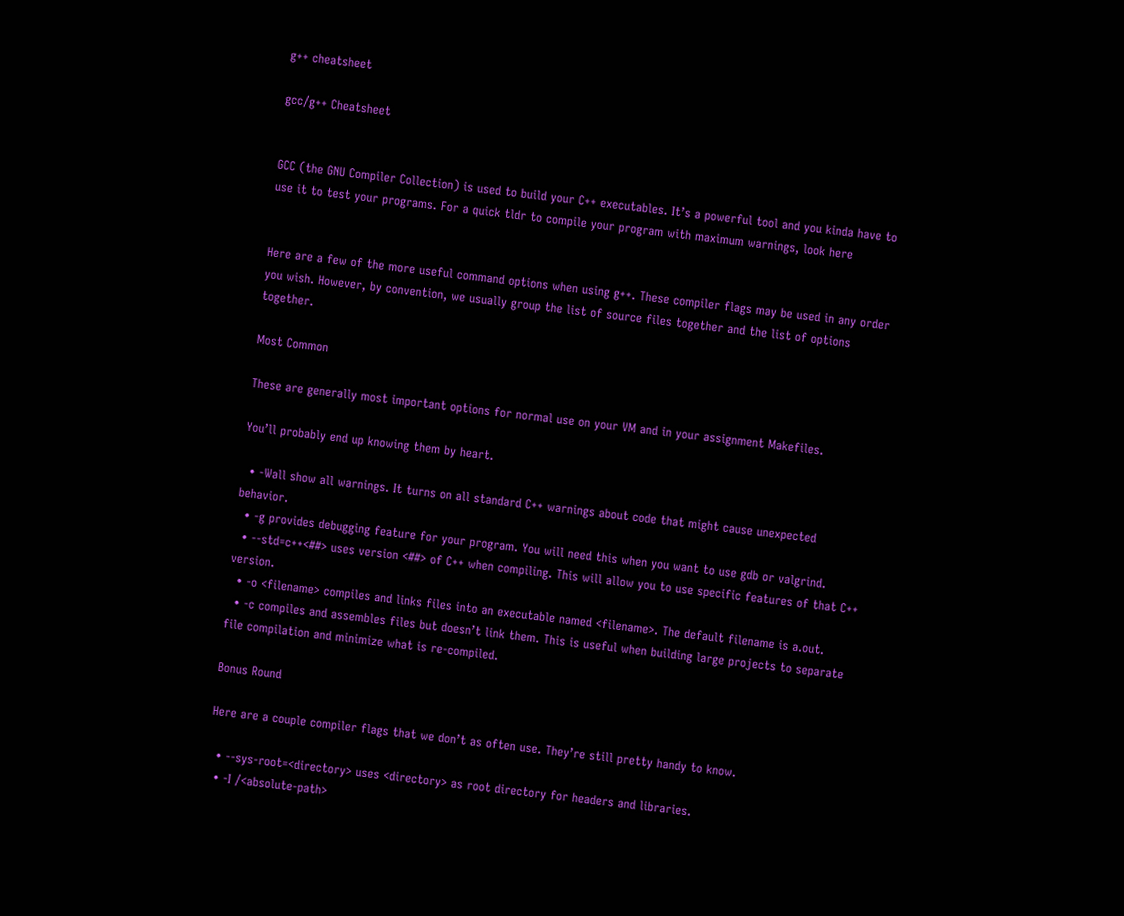g++ cheatsheet

gcc/g++ Cheatsheet


GCC (the GNU Compiler Collection) is used to build your C++ executables. It’s a powerful tool and you kinda have to use it to test your programs. For a quick tldr to compile your program with maximum warnings, look here


Here are a few of the more useful command options when using g++. These compiler flags may be used in any order you wish. However, by convention, we usually group the list of source files together and the list of options together.

Most Common

These are generally most important options for normal use on your VM and in your assignment Makefiles.

You’ll probably end up knowing them by heart.

  • -Wall show all warnings. It turns on all standard C++ warnings about code that might cause unexpected behavior.
  • -g provides debugging feature for your program. You will need this when you want to use gdb or valgrind.
  • --std=c++<##> uses version <##> of C++ when compiling. This will allow you to use specific features of that C++ version.
  • -o <filename> compiles and links files into an executable named <filename>. The default filename is a.out.
  • -c compiles and assembles files but doesn’t link them. This is useful when building large projects to separate file compilation and minimize what is re-compiled.

Bonus Round

Here are a couple compiler flags that we don’t as often use. They’re still pretty handy to know.

  • --sys-root=<directory> uses <directory> as root directory for headers and libraries.
  • -I /<absolute-path>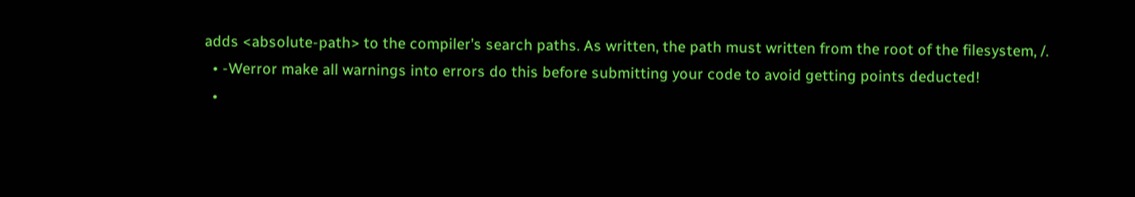adds <absolute-path> to the compiler’s search paths. As written, the path must written from the root of the filesystem, /.
  • -Werror make all warnings into errors do this before submitting your code to avoid getting points deducted!
  •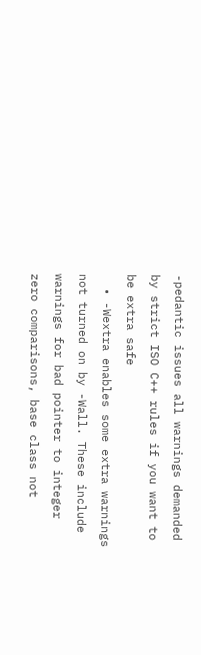-pedantic issues all warnings demanded by strict ISO C++ rules if you want to be extra safe
  • -Wextra enables some extra warnings not turned on by -Wall. These include warnings for bad pointer to integer zero comparisons, base class not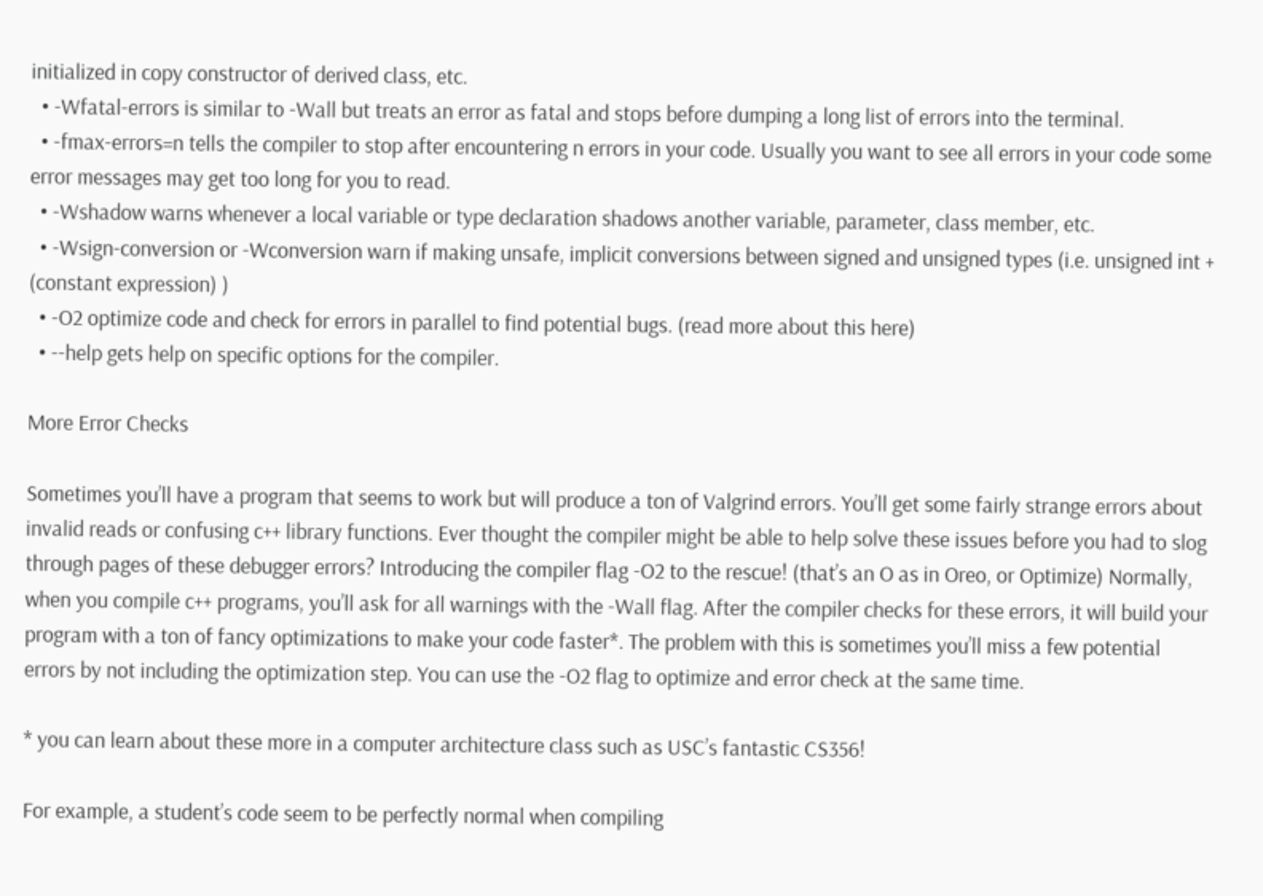initialized in copy constructor of derived class, etc.
  • -Wfatal-errors is similar to -Wall but treats an error as fatal and stops before dumping a long list of errors into the terminal.
  • -fmax-errors=n tells the compiler to stop after encountering n errors in your code. Usually you want to see all errors in your code some error messages may get too long for you to read.
  • -Wshadow warns whenever a local variable or type declaration shadows another variable, parameter, class member, etc.
  • -Wsign-conversion or -Wconversion warn if making unsafe, implicit conversions between signed and unsigned types (i.e. unsigned int + (constant expression) )
  • -O2 optimize code and check for errors in parallel to find potential bugs. (read more about this here)
  • --help gets help on specific options for the compiler.

More Error Checks

Sometimes you’ll have a program that seems to work but will produce a ton of Valgrind errors. You’ll get some fairly strange errors about invalid reads or confusing c++ library functions. Ever thought the compiler might be able to help solve these issues before you had to slog through pages of these debugger errors? Introducing the compiler flag -O2 to the rescue! (that’s an O as in Oreo, or Optimize) Normally, when you compile c++ programs, you’ll ask for all warnings with the -Wall flag. After the compiler checks for these errors, it will build your program with a ton of fancy optimizations to make your code faster*. The problem with this is sometimes you’ll miss a few potential errors by not including the optimization step. You can use the -O2 flag to optimize and error check at the same time.

* you can learn about these more in a computer architecture class such as USC’s fantastic CS356!

For example, a student’s code seem to be perfectly normal when compiling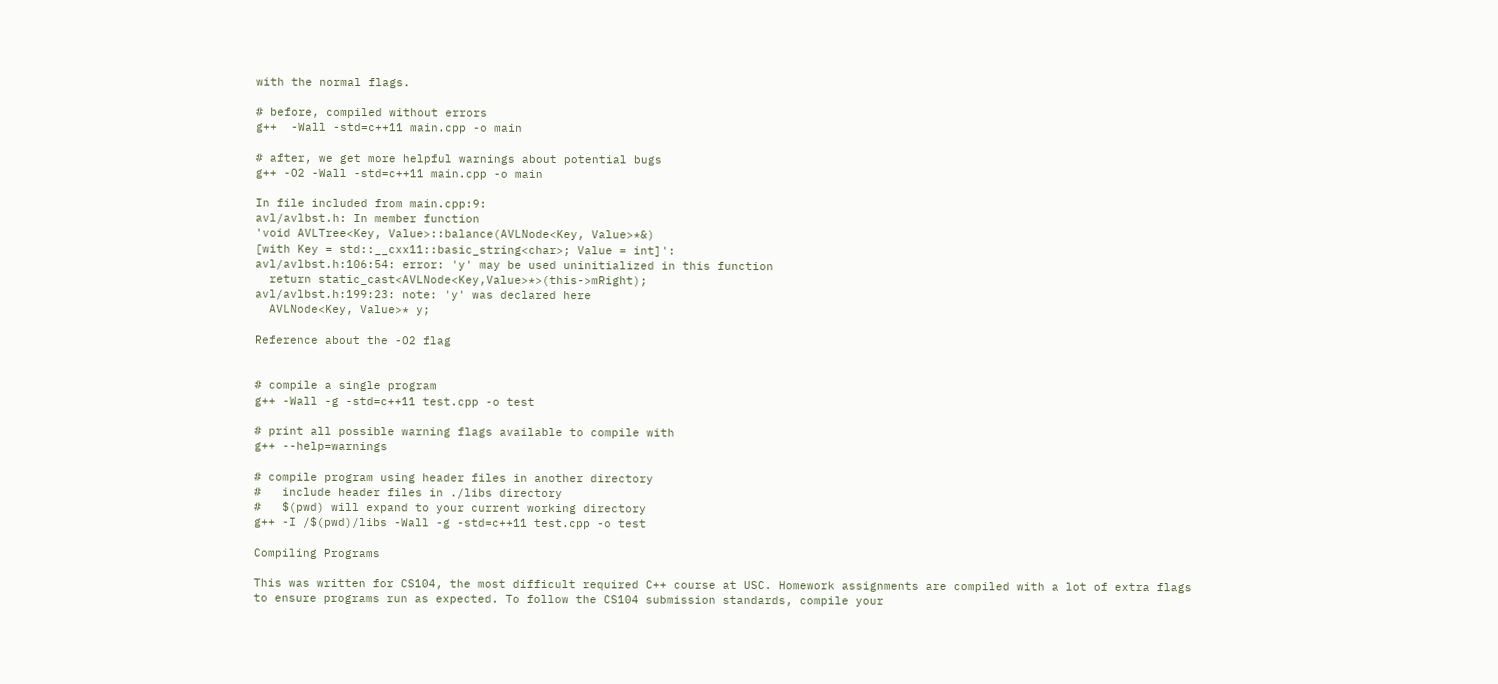with the normal flags.

# before, compiled without errors
g++  -Wall -std=c++11 main.cpp -o main

# after, we get more helpful warnings about potential bugs
g++ -O2 -Wall -std=c++11 main.cpp -o main

In file included from main.cpp:9:
avl/avlbst.h: In member function
'void AVLTree<Key, Value>::balance(AVLNode<Key, Value>*&)
[with Key = std::__cxx11::basic_string<char>; Value = int]':
avl/avlbst.h:106:54: error: 'y' may be used uninitialized in this function
  return static_cast<AVLNode<Key,Value>*>(this->mRight);
avl/avlbst.h:199:23: note: 'y' was declared here
  AVLNode<Key, Value>* y;

Reference about the -O2 flag


# compile a single program
g++ -Wall -g -std=c++11 test.cpp -o test

# print all possible warning flags available to compile with
g++ --help=warnings

# compile program using header files in another directory
#   include header files in ./libs directory
#   $(pwd) will expand to your current working directory
g++ -I /$(pwd)/libs -Wall -g -std=c++11 test.cpp -o test

Compiling Programs

This was written for CS104, the most difficult required C++ course at USC. Homework assignments are compiled with a lot of extra flags to ensure programs run as expected. To follow the CS104 submission standards, compile your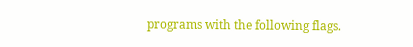programs with the following flags.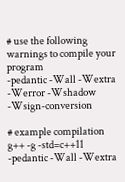# use the following warnings to compile your program
-pedantic -Wall -Wextra -Werror -Wshadow -Wsign-conversion

# example compilation
g++ -g -std=c++11 -pedantic -Wall -Wextra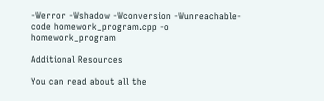-Werror -Wshadow -Wconversion -Wunreachable-code homework_program.cpp -o homework_program

Additional Resources

You can read about all the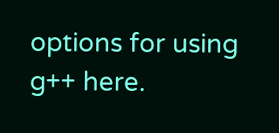options for using g++ here.